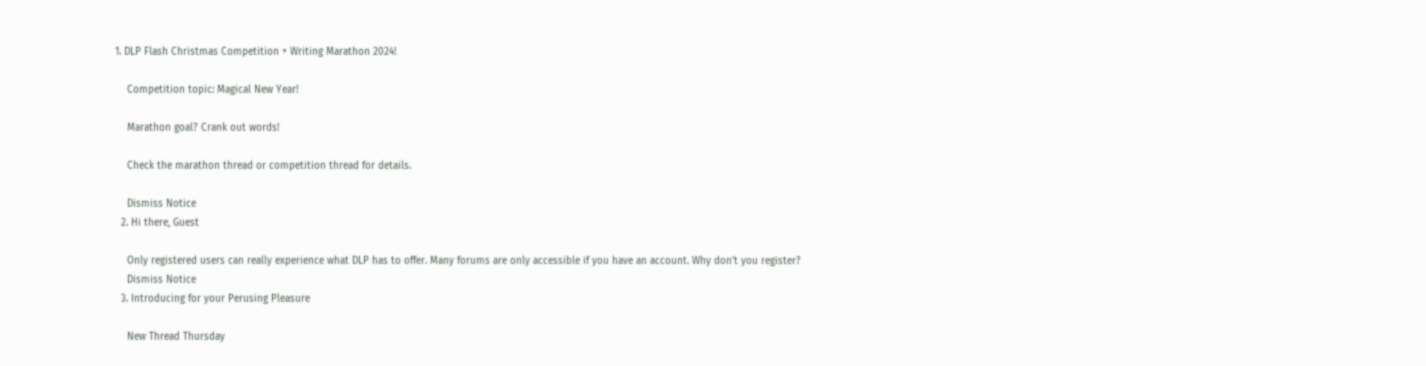1. DLP Flash Christmas Competition + Writing Marathon 2024!

    Competition topic: Magical New Year!

    Marathon goal? Crank out words!

    Check the marathon thread or competition thread for details.

    Dismiss Notice
  2. Hi there, Guest

    Only registered users can really experience what DLP has to offer. Many forums are only accessible if you have an account. Why don't you register?
    Dismiss Notice
  3. Introducing for your Perusing Pleasure

    New Thread Thursday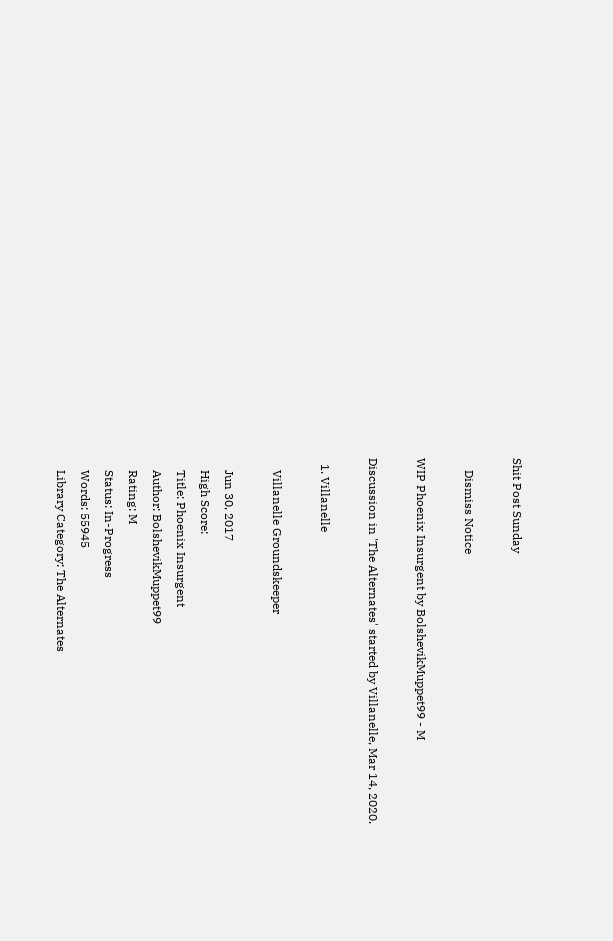Shit Post Sunday

    Dismiss Notice

WIP Phoenix Insurgent by BolshevikMuppet99 - M

Discussion in 'The Alternates' started by Villanelle, Mar 14, 2020.

  1. Villanelle

    Villanelle Groundskeeper

    Jun 30, 2017
    High Score:
    Title: Phoenix Insurgent
    Author: BolshevikMuppet99
    Rating: M
    Status: In-Progress
    Words: 55945
    Library Category: The Alternates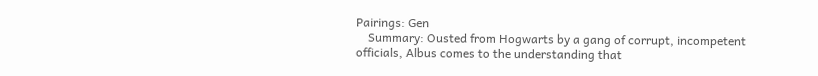Pairings: Gen
    Summary: Ousted from Hogwarts by a gang of corrupt, incompetent officials, Albus comes to the understanding that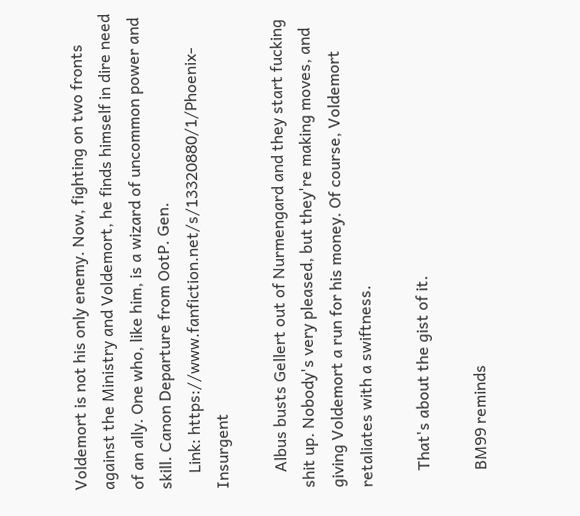Voldemort is not his only enemy. Now, fighting on two fronts against the Ministry and Voldemort, he finds himself in dire need of an ally. One who, like him, is a wizard of uncommon power and skill. Canon Departure from OotP. Gen.
    Link: https://www.fanfiction.net/s/13320880/1/Phoenix-Insurgent

    Albus busts Gellert out of Nurmengard and they start fucking shit up. Nobody's very pleased, but they're making moves, and giving Voldemort a run for his money. Of course, Voldemort retaliates with a swiftness.

    That's about the gist of it.

    BM99 reminds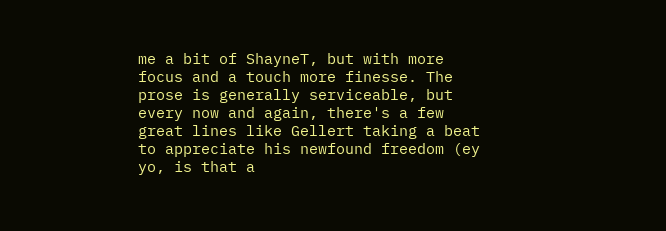me a bit of ShayneT, but with more focus and a touch more finesse. The prose is generally serviceable, but every now and again, there's a few great lines like Gellert taking a beat to appreciate his newfound freedom (ey yo, is that a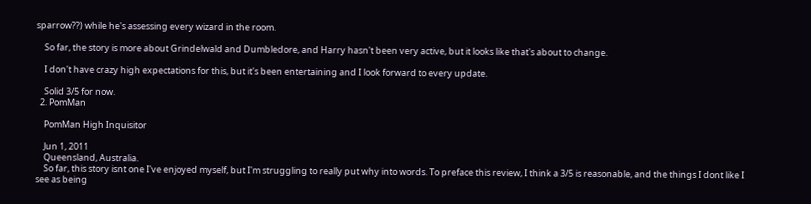sparrow??) while he's assessing every wizard in the room.

    So far, the story is more about Grindelwald and Dumbledore, and Harry hasn't been very active, but it looks like that's about to change.

    I don't have crazy high expectations for this, but it's been entertaining and I look forward to every update.

    Solid 3/5 for now.
  2. PomMan

    PomMan High Inquisitor

    Jun 1, 2011
    Queensland, Australia.
    So far, this story isnt one I've enjoyed myself, but I'm struggling to really put why into words. To preface this review, I think a 3/5 is reasonable, and the things I dont like I see as being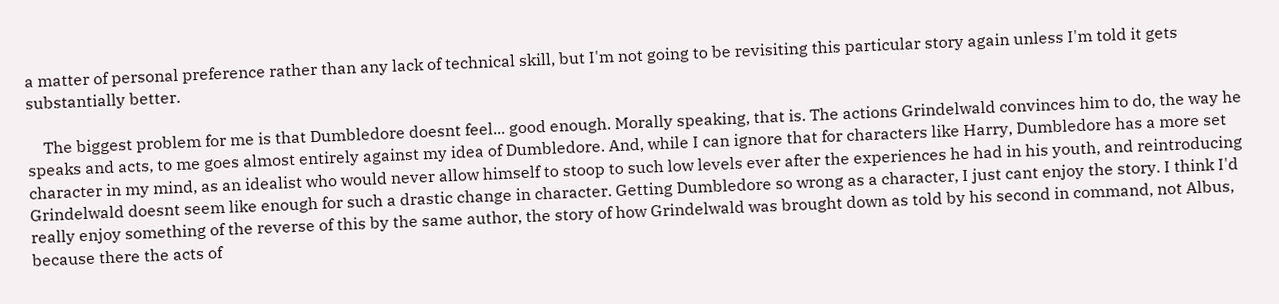a matter of personal preference rather than any lack of technical skill, but I'm not going to be revisiting this particular story again unless I'm told it gets substantially better.

    The biggest problem for me is that Dumbledore doesnt feel... good enough. Morally speaking, that is. The actions Grindelwald convinces him to do, the way he speaks and acts, to me goes almost entirely against my idea of Dumbledore. And, while I can ignore that for characters like Harry, Dumbledore has a more set character in my mind, as an idealist who would never allow himself to stoop to such low levels ever after the experiences he had in his youth, and reintroducing Grindelwald doesnt seem like enough for such a drastic change in character. Getting Dumbledore so wrong as a character, I just cant enjoy the story. I think I'd really enjoy something of the reverse of this by the same author, the story of how Grindelwald was brought down as told by his second in command, not Albus, because there the acts of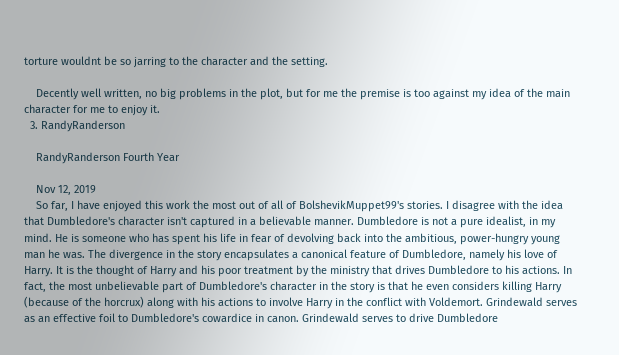torture wouldnt be so jarring to the character and the setting.

    Decently well written, no big problems in the plot, but for me the premise is too against my idea of the main character for me to enjoy it.
  3. RandyRanderson

    RandyRanderson Fourth Year

    Nov 12, 2019
    So far, I have enjoyed this work the most out of all of BolshevikMuppet99's stories. I disagree with the idea that Dumbledore's character isn't captured in a believable manner. Dumbledore is not a pure idealist, in my mind. He is someone who has spent his life in fear of devolving back into the ambitious, power-hungry young man he was. The divergence in the story encapsulates a canonical feature of Dumbledore, namely his love of Harry. It is the thought of Harry and his poor treatment by the ministry that drives Dumbledore to his actions. In fact, the most unbelievable part of Dumbledore's character in the story is that he even considers killing Harry (because of the horcrux) along with his actions to involve Harry in the conflict with Voldemort. Grindewald serves as an effective foil to Dumbledore's cowardice in canon. Grindewald serves to drive Dumbledore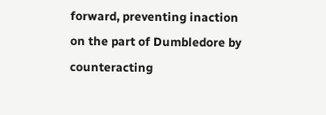forward, preventing inaction on the part of Dumbledore by counteracting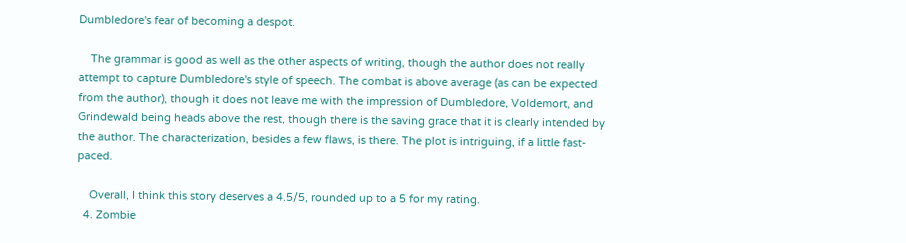Dumbledore's fear of becoming a despot.

    The grammar is good as well as the other aspects of writing, though the author does not really attempt to capture Dumbledore's style of speech. The combat is above average (as can be expected from the author), though it does not leave me with the impression of Dumbledore, Voldemort, and Grindewald being heads above the rest, though there is the saving grace that it is clearly intended by the author. The characterization, besides a few flaws, is there. The plot is intriguing, if a little fast-paced.

    Overall, I think this story deserves a 4.5/5, rounded up to a 5 for my rating.
  4. Zombie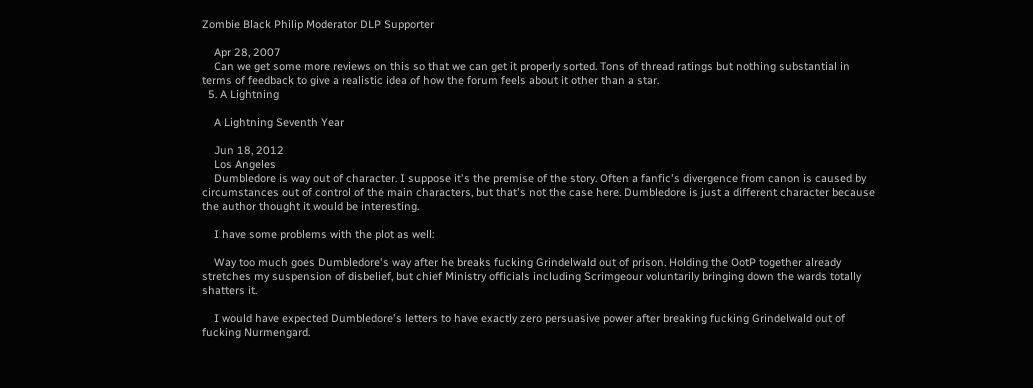Zombie Black Philip Moderator DLP Supporter

    Apr 28, 2007
    Can we get some more reviews on this so that we can get it properly sorted. Tons of thread ratings but nothing substantial in terms of feedback to give a realistic idea of how the forum feels about it other than a star.
  5. A Lightning

    A Lightning Seventh Year

    Jun 18, 2012
    Los Angeles
    Dumbledore is way out of character. I suppose it's the premise of the story. Often a fanfic's divergence from canon is caused by circumstances out of control of the main characters, but that's not the case here. Dumbledore is just a different character because the author thought it would be interesting.

    I have some problems with the plot as well:

    Way too much goes Dumbledore's way after he breaks fucking Grindelwald out of prison. Holding the OotP together already stretches my suspension of disbelief, but chief Ministry officials including Scrimgeour voluntarily bringing down the wards totally shatters it.

    I would have expected Dumbledore's letters to have exactly zero persuasive power after breaking fucking Grindelwald out of fucking Nurmengard.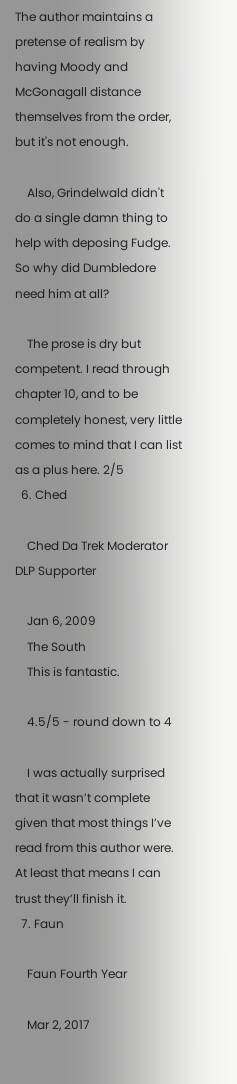The author maintains a pretense of realism by having Moody and McGonagall distance themselves from the order, but it's not enough.

    Also, Grindelwald didn't do a single damn thing to help with deposing Fudge. So why did Dumbledore need him at all?

    The prose is dry but competent. I read through chapter 10, and to be completely honest, very little comes to mind that I can list as a plus here. 2/5
  6. Ched

    Ched Da Trek Moderator DLP Supporter

    Jan 6, 2009
    The South
    This is fantastic.

    4.5/5 - round down to 4

    I was actually surprised that it wasn’t complete given that most things I’ve read from this author were. At least that means I can trust they’ll finish it.
  7. Faun

    Faun Fourth Year

    Mar 2, 2017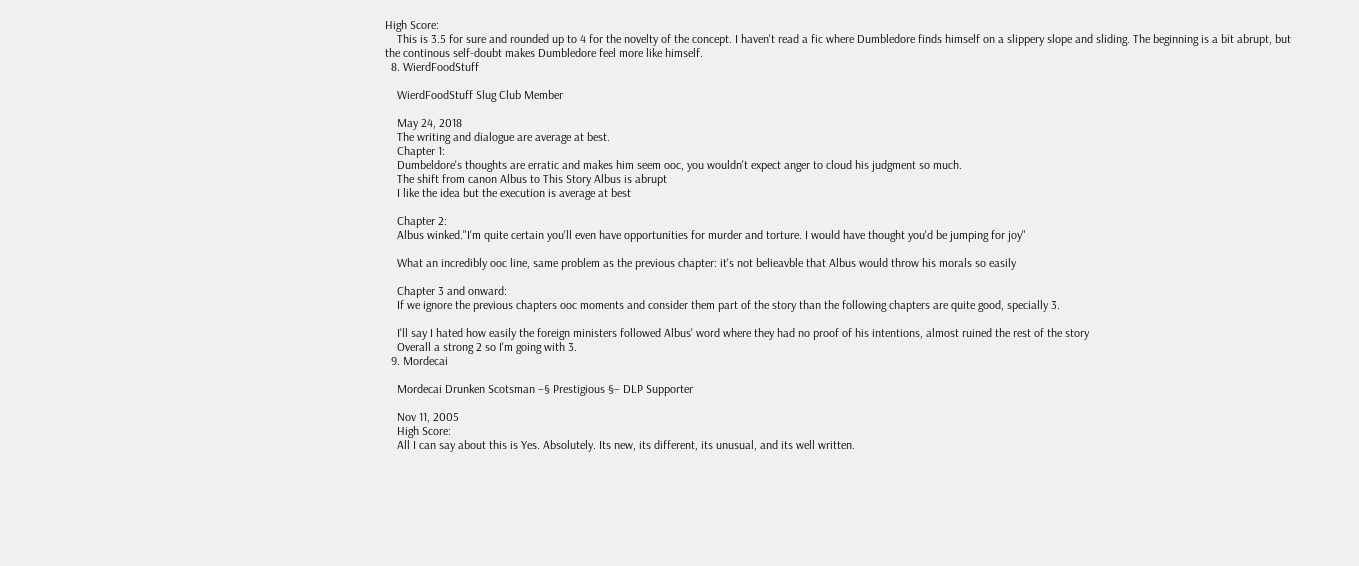High Score:
    This is 3.5 for sure and rounded up to 4 for the novelty of the concept. I haven't read a fic where Dumbledore finds himself on a slippery slope and sliding. The beginning is a bit abrupt, but the continous self-doubt makes Dumbledore feel more like himself.
  8. WierdFoodStuff

    WierdFoodStuff Slug Club Member

    May 24, 2018
    The writing and dialogue are average at best.
    Chapter 1:
    Dumbeldore's thoughts are erratic and makes him seem ooc, you wouldn't expect anger to cloud his judgment so much.
    The shift from canon Albus to This Story Albus is abrupt
    I like the idea but the execution is average at best

    Chapter 2:
    Albus winked."I'm quite certain you'll even have opportunities for murder and torture. I would have thought you'd be jumping for joy"

    What an incredibly ooc line, same problem as the previous chapter: it's not belieavble that Albus would throw his morals so easily

    Chapter 3 and onward:
    If we ignore the previous chapters ooc moments and consider them part of the story than the following chapters are quite good, specially 3.

    I'll say I hated how easily the foreign ministers followed Albus' word where they had no proof of his intentions, almost ruined the rest of the story
    Overall a strong 2 so I'm going with 3.
  9. Mordecai

    Mordecai Drunken Scotsman –§ Prestigious §– DLP Supporter

    Nov 11, 2005
    High Score:
    All I can say about this is Yes. Absolutely. Its new, its different, its unusual, and its well written.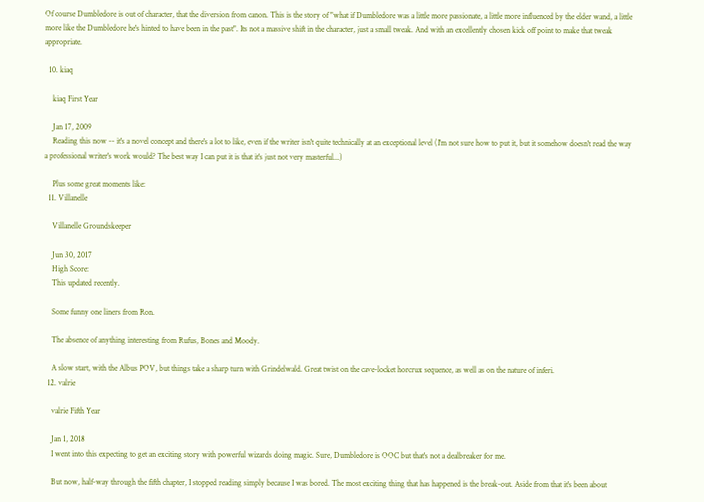Of course Dumbledore is out of character, that the diversion from canon. This is the story of "what if Dumbledore was a little more passionate, a little more influenced by the elder wand, a little more like the Dumbledore he's hinted to have been in the past". Its not a massive shift in the character, just a small tweak. And with an excellently chosen kick off point to make that tweak appropriate.

  10. kiaq

    kiaq First Year

    Jan 17, 2009
    Reading this now -- it's a novel concept and there's a lot to like, even if the writer isn't quite technically at an exceptional level (I'm not sure how to put it, but it somehow doesn't read the way a professional writer's work would? The best way I can put it is that it's just not very masterful...)

    Plus some great moments like:
  11. Villanelle

    Villanelle Groundskeeper

    Jun 30, 2017
    High Score:
    This updated recently.

    Some funny one liners from Ron.

    The absence of anything interesting from Rufus, Bones and Moody.

    A slow start, with the Albus POV, but things take a sharp turn with Grindelwald. Great twist on the cave-locket horcrux sequence, as well as on the nature of inferi.
  12. valrie

    valrie Fifth Year

    Jan 1, 2018
    I went into this expecting to get an exciting story with powerful wizards doing magic. Sure, Dumbledore is OOC but that's not a dealbreaker for me.

    But now, half-way through the fifth chapter, I stopped reading simply because I was bored. The most exciting thing that has happened is the break-out. Aside from that it's been about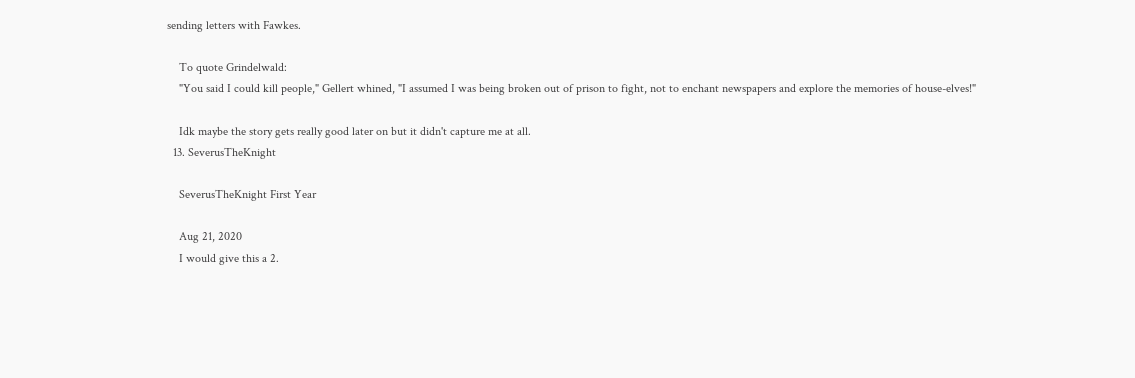sending letters with Fawkes.

    To quote Grindelwald:
    "You said I could kill people," Gellert whined, "I assumed I was being broken out of prison to fight, not to enchant newspapers and explore the memories of house-elves!"

    Idk maybe the story gets really good later on but it didn't capture me at all.
  13. SeverusTheKnight

    SeverusTheKnight First Year

    Aug 21, 2020
    I would give this a 2.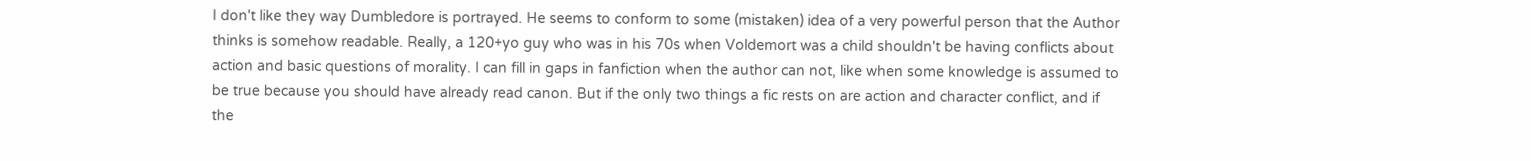I don't like they way Dumbledore is portrayed. He seems to conform to some (mistaken) idea of a very powerful person that the Author thinks is somehow readable. Really, a 120+yo guy who was in his 70s when Voldemort was a child shouldn't be having conflicts about action and basic questions of morality. I can fill in gaps in fanfiction when the author can not, like when some knowledge is assumed to be true because you should have already read canon. But if the only two things a fic rests on are action and character conflict, and if the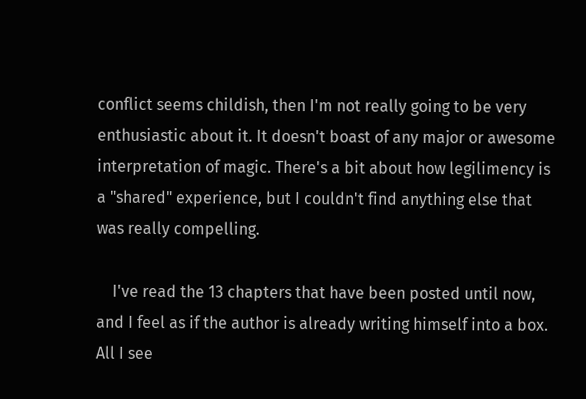conflict seems childish, then I'm not really going to be very enthusiastic about it. It doesn't boast of any major or awesome interpretation of magic. There's a bit about how legilimency is a "shared" experience, but I couldn't find anything else that was really compelling.

    I've read the 13 chapters that have been posted until now, and I feel as if the author is already writing himself into a box. All I see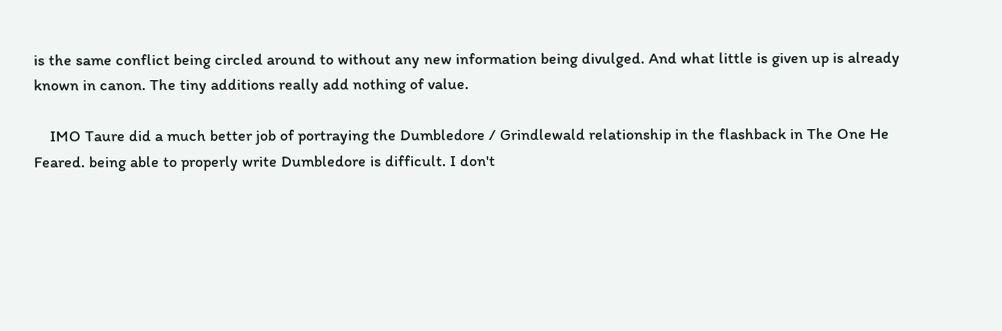is the same conflict being circled around to without any new information being divulged. And what little is given up is already known in canon. The tiny additions really add nothing of value.

    IMO Taure did a much better job of portraying the Dumbledore / Grindlewald relationship in the flashback in The One He Feared. being able to properly write Dumbledore is difficult. I don't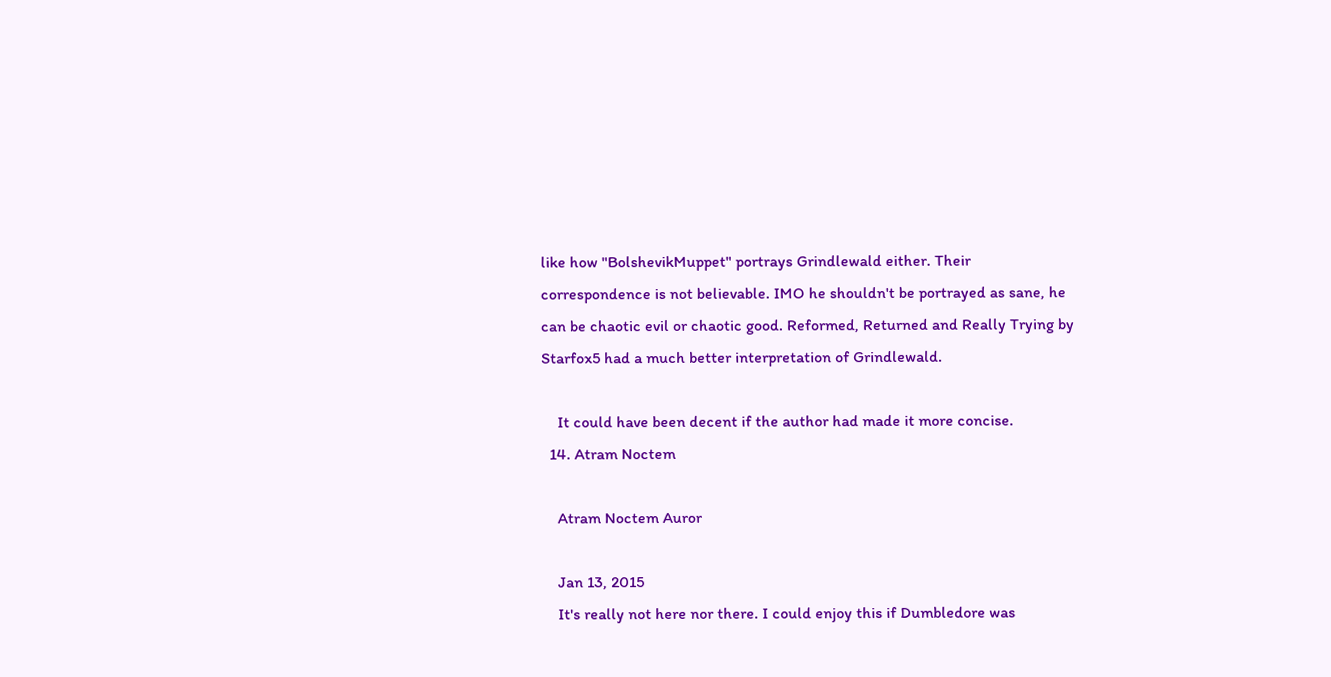like how "BolshevikMuppet" portrays Grindlewald either. Their correspondence is not believable. IMO he shouldn't be portrayed as sane, he can be chaotic evil or chaotic good. Reformed, Returned and Really Trying by Starfox5 had a much better interpretation of Grindlewald.

    It could have been decent if the author had made it more concise.
  14. Atram Noctem

    Atram Noctem Auror

    Jan 13, 2015
    It's really not here nor there. I could enjoy this if Dumbledore was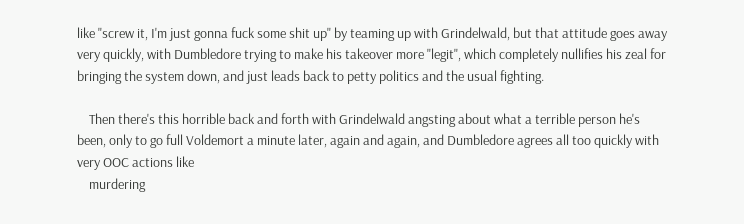like "screw it, I'm just gonna fuck some shit up" by teaming up with Grindelwald, but that attitude goes away very quickly, with Dumbledore trying to make his takeover more "legit", which completely nullifies his zeal for bringing the system down, and just leads back to petty politics and the usual fighting.

    Then there's this horrible back and forth with Grindelwald angsting about what a terrible person he's been, only to go full Voldemort a minute later, again and again, and Dumbledore agrees all too quickly with very OOC actions like
    murdering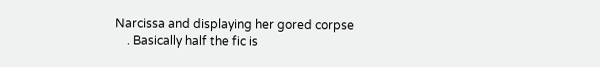Narcissa and displaying her gored corpse
    . Basically half the fic is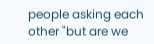people asking each other "but are we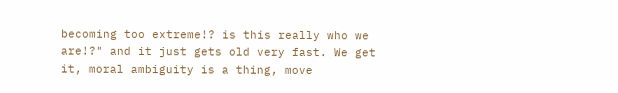becoming too extreme!? is this really who we are!?" and it just gets old very fast. We get it, moral ambiguity is a thing, move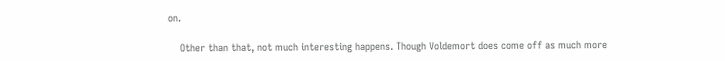on.

    Other than that, not much interesting happens. Though Voldemort does come off as much more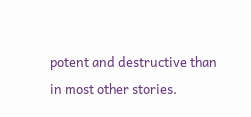potent and destructive than in most other stories.